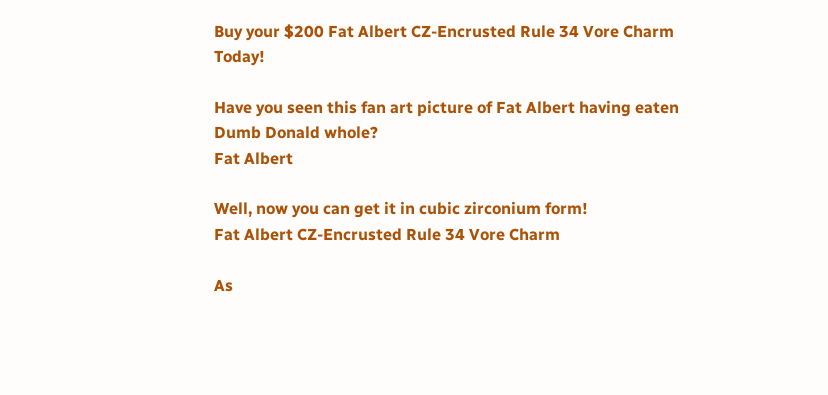Buy your $200 Fat Albert CZ-Encrusted Rule 34 Vore Charm Today!

Have you seen this fan art picture of Fat Albert having eaten Dumb Donald whole?
Fat Albert

Well, now you can get it in cubic zirconium form!
Fat Albert CZ-Encrusted Rule 34 Vore Charm

As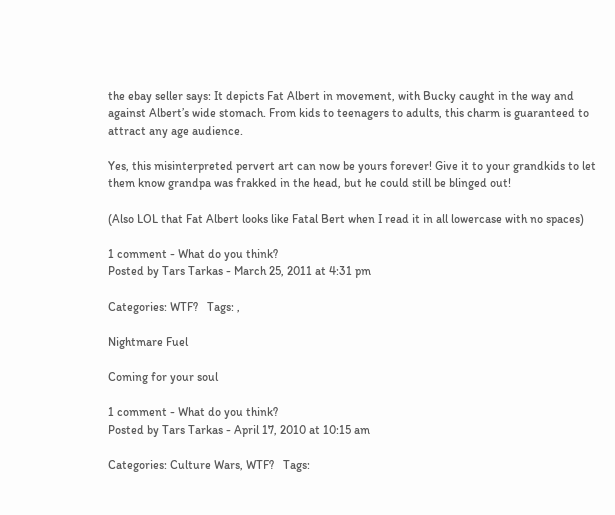the ebay seller says: It depicts Fat Albert in movement, with Bucky caught in the way and against Albert’s wide stomach. From kids to teenagers to adults, this charm is guaranteed to attract any age audience.

Yes, this misinterpreted pervert art can now be yours forever! Give it to your grandkids to let them know grandpa was frakked in the head, but he could still be blinged out!

(Also LOL that Fat Albert looks like Fatal Bert when I read it in all lowercase with no spaces)

1 comment - What do you think?
Posted by Tars Tarkas - March 25, 2011 at 4:31 pm

Categories: WTF?   Tags: ,

Nightmare Fuel

Coming for your soul

1 comment - What do you think?
Posted by Tars Tarkas - April 17, 2010 at 10:15 am

Categories: Culture Wars, WTF?   Tags: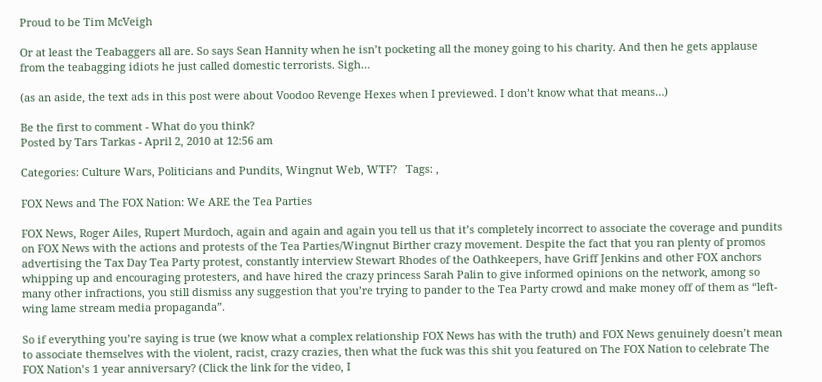Proud to be Tim McVeigh

Or at least the Teabaggers all are. So says Sean Hannity when he isn’t pocketing all the money going to his charity. And then he gets applause from the teabagging idiots he just called domestic terrorists. Sigh…

(as an aside, the text ads in this post were about Voodoo Revenge Hexes when I previewed. I don’t know what that means…)

Be the first to comment - What do you think?
Posted by Tars Tarkas - April 2, 2010 at 12:56 am

Categories: Culture Wars, Politicians and Pundits, Wingnut Web, WTF?   Tags: ,

FOX News and The FOX Nation: We ARE the Tea Parties

FOX News, Roger Ailes, Rupert Murdoch, again and again and again you tell us that it’s completely incorrect to associate the coverage and pundits on FOX News with the actions and protests of the Tea Parties/Wingnut Birther crazy movement. Despite the fact that you ran plenty of promos advertising the Tax Day Tea Party protest, constantly interview Stewart Rhodes of the Oathkeepers, have Griff Jenkins and other FOX anchors whipping up and encouraging protesters, and have hired the crazy princess Sarah Palin to give informed opinions on the network, among so many other infractions, you still dismiss any suggestion that you’re trying to pander to the Tea Party crowd and make money off of them as “left-wing lame stream media propaganda”.

So if everything you’re saying is true (we know what a complex relationship FOX News has with the truth) and FOX News genuinely doesn’t mean to associate themselves with the violent, racist, crazy crazies, then what the fuck was this shit you featured on The FOX Nation to celebrate The FOX Nation’s 1 year anniversary? (Click the link for the video, I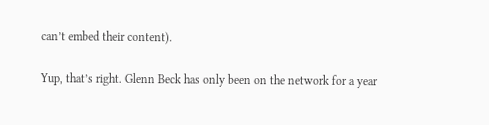can’t embed their content).

Yup, that’s right. Glenn Beck has only been on the network for a year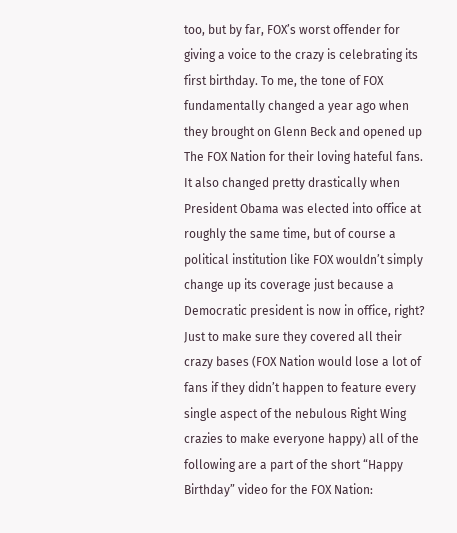too, but by far, FOX’s worst offender for giving a voice to the crazy is celebrating its first birthday. To me, the tone of FOX fundamentally changed a year ago when they brought on Glenn Beck and opened up The FOX Nation for their loving hateful fans. It also changed pretty drastically when President Obama was elected into office at roughly the same time, but of course a political institution like FOX wouldn’t simply change up its coverage just because a Democratic president is now in office, right? Just to make sure they covered all their crazy bases (FOX Nation would lose a lot of fans if they didn’t happen to feature every single aspect of the nebulous Right Wing crazies to make everyone happy) all of the following are a part of the short “Happy Birthday” video for the FOX Nation: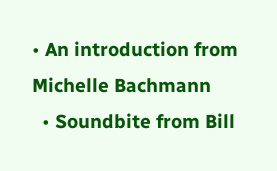• An introduction from Michelle Bachmann
  • Soundbite from Bill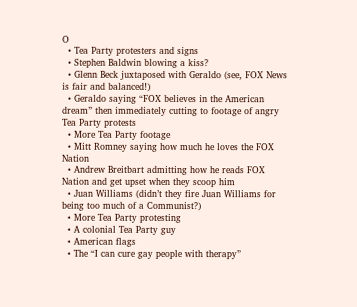O
  • Tea Party protesters and signs
  • Stephen Baldwin blowing a kiss?
  • Glenn Beck juxtaposed with Geraldo (see, FOX News is fair and balanced!)
  • Geraldo saying “FOX believes in the American dream” then immediately cutting to footage of angry Tea Party protests
  • More Tea Party footage
  • Mitt Romney saying how much he loves the FOX Nation
  • Andrew Breitbart admitting how he reads FOX Nation and get upset when they scoop him
  • Juan Williams (didn’t they fire Juan Williams for being too much of a Communist?)
  • More Tea Party protesting
  • A colonial Tea Party guy
  • American flags
  • The “I can cure gay people with therapy”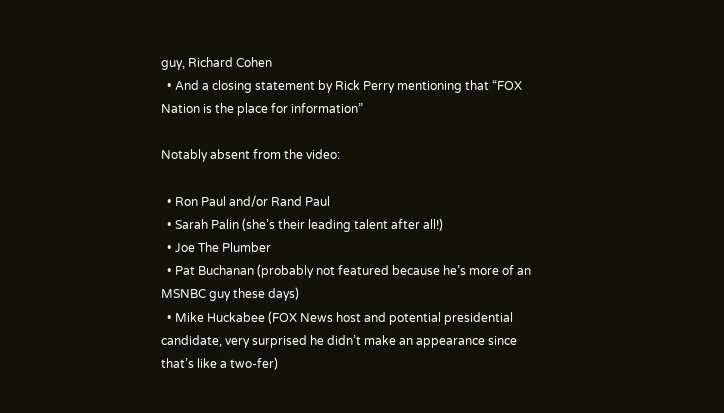guy, Richard Cohen
  • And a closing statement by Rick Perry mentioning that “FOX Nation is the place for information”

Notably absent from the video:

  • Ron Paul and/or Rand Paul
  • Sarah Palin (she’s their leading talent after all!)
  • Joe The Plumber
  • Pat Buchanan (probably not featured because he’s more of an MSNBC guy these days)
  • Mike Huckabee (FOX News host and potential presidential candidate, very surprised he didn’t make an appearance since that’s like a two-fer)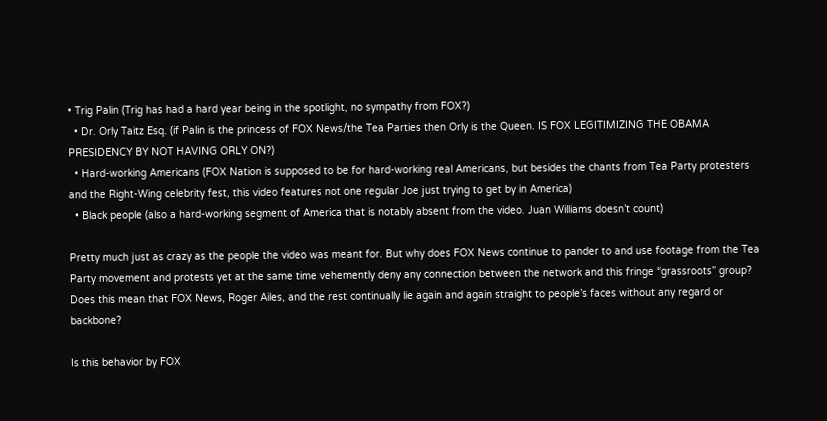• Trig Palin (Trig has had a hard year being in the spotlight, no sympathy from FOX?)
  • Dr. Orly Taitz Esq. (if Palin is the princess of FOX News/the Tea Parties then Orly is the Queen. IS FOX LEGITIMIZING THE OBAMA PRESIDENCY BY NOT HAVING ORLY ON?)
  • Hard-working Americans (FOX Nation is supposed to be for hard-working real Americans, but besides the chants from Tea Party protesters and the Right-Wing celebrity fest, this video features not one regular Joe just trying to get by in America)
  • Black people (also a hard-working segment of America that is notably absent from the video. Juan Williams doesn’t count)

Pretty much just as crazy as the people the video was meant for. But why does FOX News continue to pander to and use footage from the Tea Party movement and protests yet at the same time vehemently deny any connection between the network and this fringe “grassroots” group? Does this mean that FOX News, Roger Ailes, and the rest continually lie again and again straight to people’s faces without any regard or backbone?

Is this behavior by FOX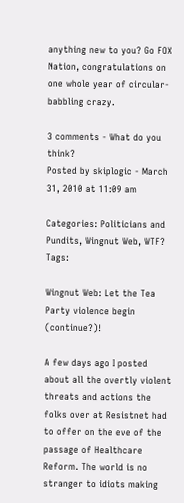anything new to you? Go FOX Nation, congratulations on one whole year of circular-babbling crazy.

3 comments - What do you think?
Posted by skiplogic - March 31, 2010 at 11:09 am

Categories: Politicians and Pundits, Wingnut Web, WTF?   Tags:

Wingnut Web: Let the Tea Party violence begin (continue?)!

A few days ago I posted about all the overtly violent threats and actions the folks over at Resistnet had to offer on the eve of the passage of Healthcare Reform. The world is no stranger to idiots making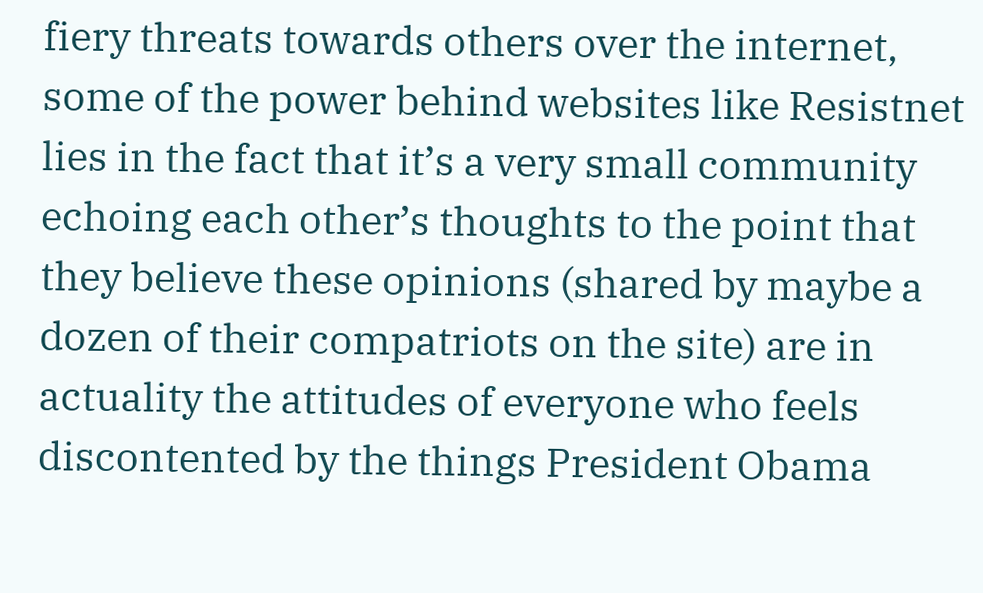fiery threats towards others over the internet, some of the power behind websites like Resistnet lies in the fact that it’s a very small community echoing each other’s thoughts to the point that they believe these opinions (shared by maybe a dozen of their compatriots on the site) are in actuality the attitudes of everyone who feels discontented by the things President Obama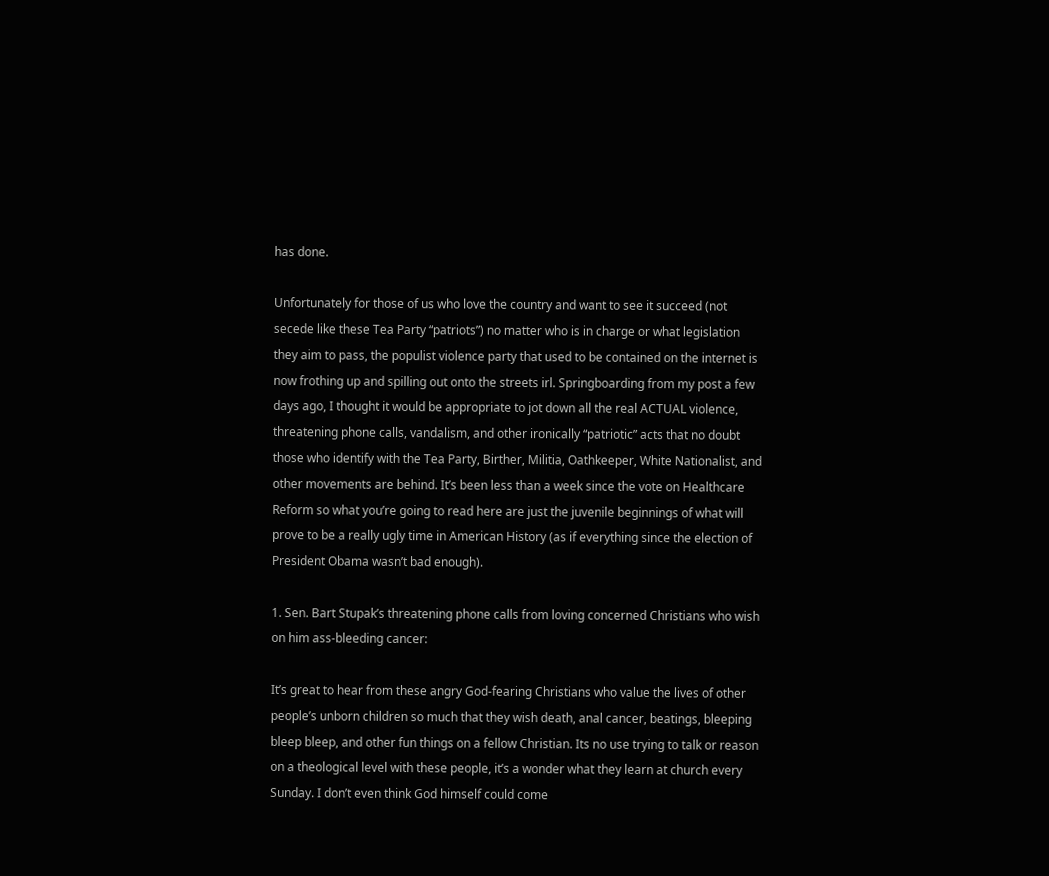has done.

Unfortunately for those of us who love the country and want to see it succeed (not secede like these Tea Party “patriots”) no matter who is in charge or what legislation they aim to pass, the populist violence party that used to be contained on the internet is now frothing up and spilling out onto the streets irl. Springboarding from my post a few days ago, I thought it would be appropriate to jot down all the real ACTUAL violence, threatening phone calls, vandalism, and other ironically “patriotic” acts that no doubt those who identify with the Tea Party, Birther, Militia, Oathkeeper, White Nationalist, and other movements are behind. It’s been less than a week since the vote on Healthcare Reform so what you’re going to read here are just the juvenile beginnings of what will prove to be a really ugly time in American History (as if everything since the election of President Obama wasn’t bad enough).

1. Sen. Bart Stupak’s threatening phone calls from loving concerned Christians who wish on him ass-bleeding cancer:

It’s great to hear from these angry God-fearing Christians who value the lives of other people’s unborn children so much that they wish death, anal cancer, beatings, bleeping bleep bleep, and other fun things on a fellow Christian. Its no use trying to talk or reason on a theological level with these people, it’s a wonder what they learn at church every Sunday. I don’t even think God himself could come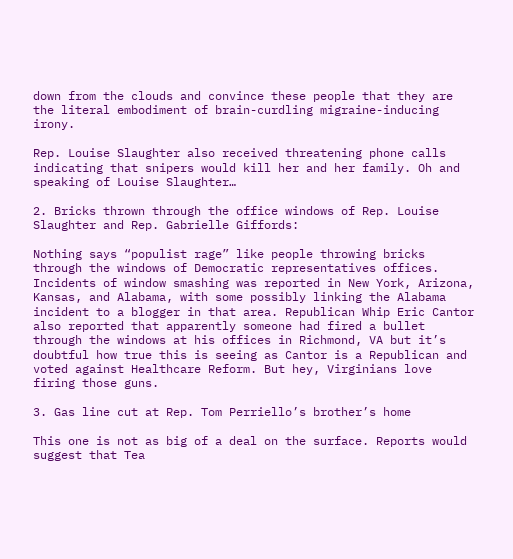down from the clouds and convince these people that they are the literal embodiment of brain-curdling migraine-inducing irony.

Rep. Louise Slaughter also received threatening phone calls indicating that snipers would kill her and her family. Oh and speaking of Louise Slaughter…

2. Bricks thrown through the office windows of Rep. Louise Slaughter and Rep. Gabrielle Giffords:

Nothing says “populist rage” like people throwing bricks through the windows of Democratic representatives offices. Incidents of window smashing was reported in New York, Arizona, Kansas, and Alabama, with some possibly linking the Alabama incident to a blogger in that area. Republican Whip Eric Cantor also reported that apparently someone had fired a bullet through the windows at his offices in Richmond, VA but it’s doubtful how true this is seeing as Cantor is a Republican and voted against Healthcare Reform. But hey, Virginians love firing those guns.

3. Gas line cut at Rep. Tom Perriello’s brother’s home

This one is not as big of a deal on the surface. Reports would suggest that Tea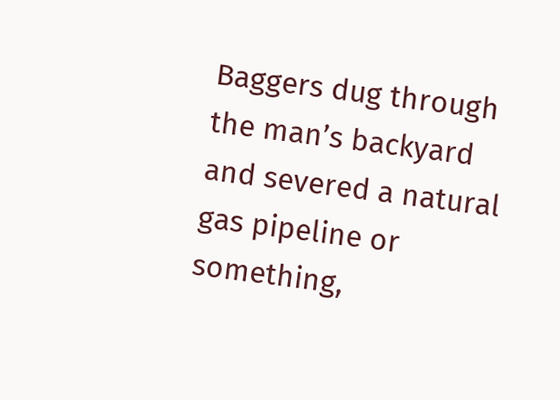Baggers dug through the man’s backyard and severed a natural gas pipeline or something,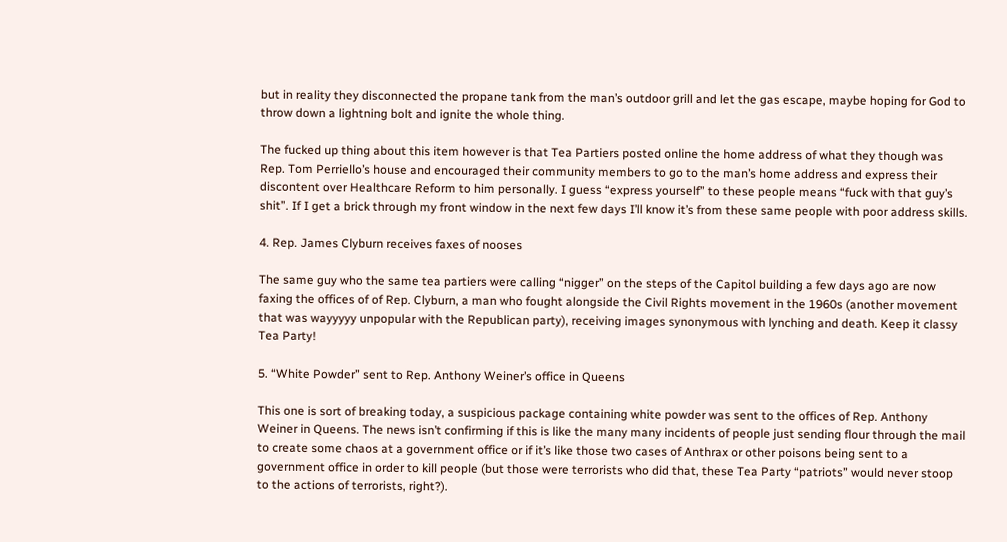but in reality they disconnected the propane tank from the man’s outdoor grill and let the gas escape, maybe hoping for God to throw down a lightning bolt and ignite the whole thing.

The fucked up thing about this item however is that Tea Partiers posted online the home address of what they though was Rep. Tom Perriello’s house and encouraged their community members to go to the man’s home address and express their discontent over Healthcare Reform to him personally. I guess “express yourself” to these people means “fuck with that guy’s shit”. If I get a brick through my front window in the next few days I’ll know it’s from these same people with poor address skills.

4. Rep. James Clyburn receives faxes of nooses

The same guy who the same tea partiers were calling “nigger” on the steps of the Capitol building a few days ago are now faxing the offices of of Rep. Clyburn, a man who fought alongside the Civil Rights movement in the 1960s (another movement that was wayyyyy unpopular with the Republican party), receiving images synonymous with lynching and death. Keep it classy Tea Party!

5. “White Powder” sent to Rep. Anthony Weiner’s office in Queens

This one is sort of breaking today, a suspicious package containing white powder was sent to the offices of Rep. Anthony Weiner in Queens. The news isn’t confirming if this is like the many many incidents of people just sending flour through the mail to create some chaos at a government office or if it’s like those two cases of Anthrax or other poisons being sent to a government office in order to kill people (but those were terrorists who did that, these Tea Party “patriots” would never stoop to the actions of terrorists, right?).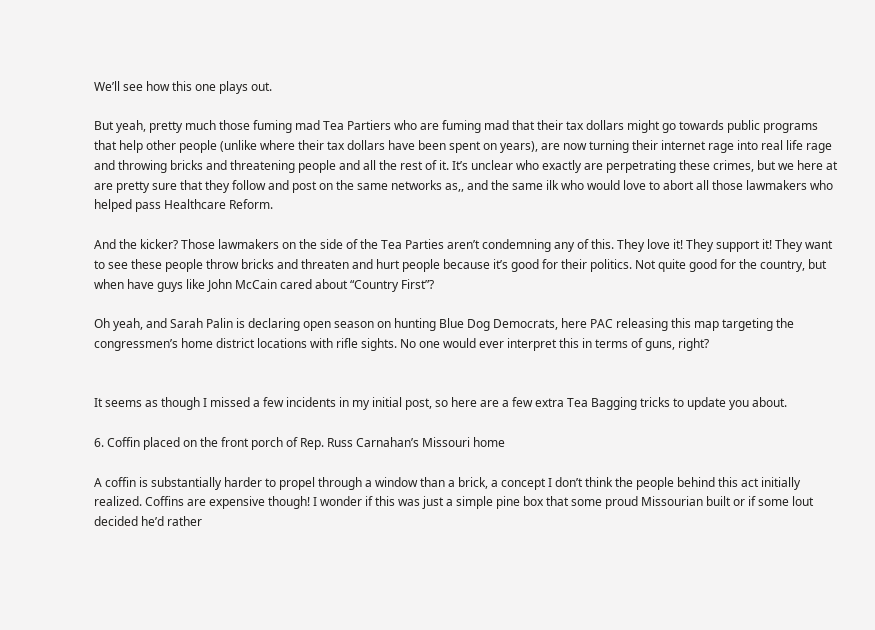We’ll see how this one plays out.

But yeah, pretty much those fuming mad Tea Partiers who are fuming mad that their tax dollars might go towards public programs that help other people (unlike where their tax dollars have been spent on years), are now turning their internet rage into real life rage and throwing bricks and threatening people and all the rest of it. It’s unclear who exactly are perpetrating these crimes, but we here at are pretty sure that they follow and post on the same networks as,, and the same ilk who would love to abort all those lawmakers who helped pass Healthcare Reform.

And the kicker? Those lawmakers on the side of the Tea Parties aren’t condemning any of this. They love it! They support it! They want to see these people throw bricks and threaten and hurt people because it’s good for their politics. Not quite good for the country, but when have guys like John McCain cared about “Country First”?

Oh yeah, and Sarah Palin is declaring open season on hunting Blue Dog Democrats, here PAC releasing this map targeting the congressmen’s home district locations with rifle sights. No one would ever interpret this in terms of guns, right?


It seems as though I missed a few incidents in my initial post, so here are a few extra Tea Bagging tricks to update you about.

6. Coffin placed on the front porch of Rep. Russ Carnahan’s Missouri home

A coffin is substantially harder to propel through a window than a brick, a concept I don’t think the people behind this act initially realized. Coffins are expensive though! I wonder if this was just a simple pine box that some proud Missourian built or if some lout decided he’d rather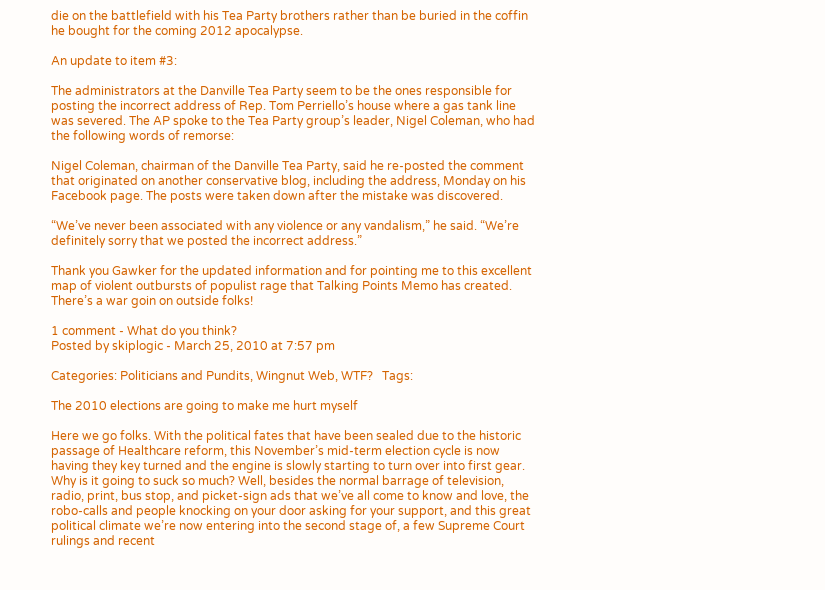die on the battlefield with his Tea Party brothers rather than be buried in the coffin he bought for the coming 2012 apocalypse.

An update to item #3:

The administrators at the Danville Tea Party seem to be the ones responsible for posting the incorrect address of Rep. Tom Perriello’s house where a gas tank line was severed. The AP spoke to the Tea Party group’s leader, Nigel Coleman, who had the following words of remorse:

Nigel Coleman, chairman of the Danville Tea Party, said he re-posted the comment that originated on another conservative blog, including the address, Monday on his Facebook page. The posts were taken down after the mistake was discovered.

“We’ve never been associated with any violence or any vandalism,” he said. “We’re definitely sorry that we posted the incorrect address.”

Thank you Gawker for the updated information and for pointing me to this excellent map of violent outbursts of populist rage that Talking Points Memo has created. There’s a war goin on outside folks!

1 comment - What do you think?
Posted by skiplogic - March 25, 2010 at 7:57 pm

Categories: Politicians and Pundits, Wingnut Web, WTF?   Tags:

The 2010 elections are going to make me hurt myself

Here we go folks. With the political fates that have been sealed due to the historic passage of Healthcare reform, this November’s mid-term election cycle is now having they key turned and the engine is slowly starting to turn over into first gear. Why is it going to suck so much? Well, besides the normal barrage of television, radio, print, bus stop, and picket-sign ads that we’ve all come to know and love, the robo-calls and people knocking on your door asking for your support, and this great political climate we’re now entering into the second stage of, a few Supreme Court rulings and recent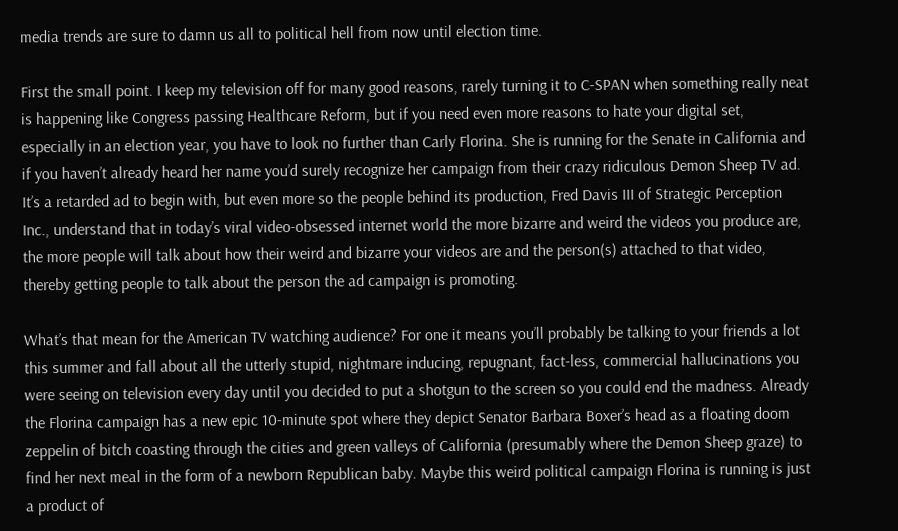media trends are sure to damn us all to political hell from now until election time.

First the small point. I keep my television off for many good reasons, rarely turning it to C-SPAN when something really neat is happening like Congress passing Healthcare Reform, but if you need even more reasons to hate your digital set, especially in an election year, you have to look no further than Carly Florina. She is running for the Senate in California and if you haven’t already heard her name you’d surely recognize her campaign from their crazy ridiculous Demon Sheep TV ad. It’s a retarded ad to begin with, but even more so the people behind its production, Fred Davis III of Strategic Perception Inc., understand that in today’s viral video-obsessed internet world the more bizarre and weird the videos you produce are, the more people will talk about how their weird and bizarre your videos are and the person(s) attached to that video, thereby getting people to talk about the person the ad campaign is promoting.

What’s that mean for the American TV watching audience? For one it means you’ll probably be talking to your friends a lot this summer and fall about all the utterly stupid, nightmare inducing, repugnant, fact-less, commercial hallucinations you were seeing on television every day until you decided to put a shotgun to the screen so you could end the madness. Already the Florina campaign has a new epic 10-minute spot where they depict Senator Barbara Boxer’s head as a floating doom zeppelin of bitch coasting through the cities and green valleys of California (presumably where the Demon Sheep graze) to find her next meal in the form of a newborn Republican baby. Maybe this weird political campaign Florina is running is just a product of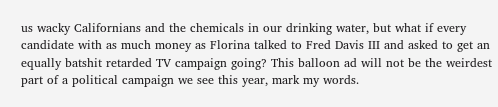us wacky Californians and the chemicals in our drinking water, but what if every candidate with as much money as Florina talked to Fred Davis III and asked to get an equally batshit retarded TV campaign going? This balloon ad will not be the weirdest part of a political campaign we see this year, mark my words.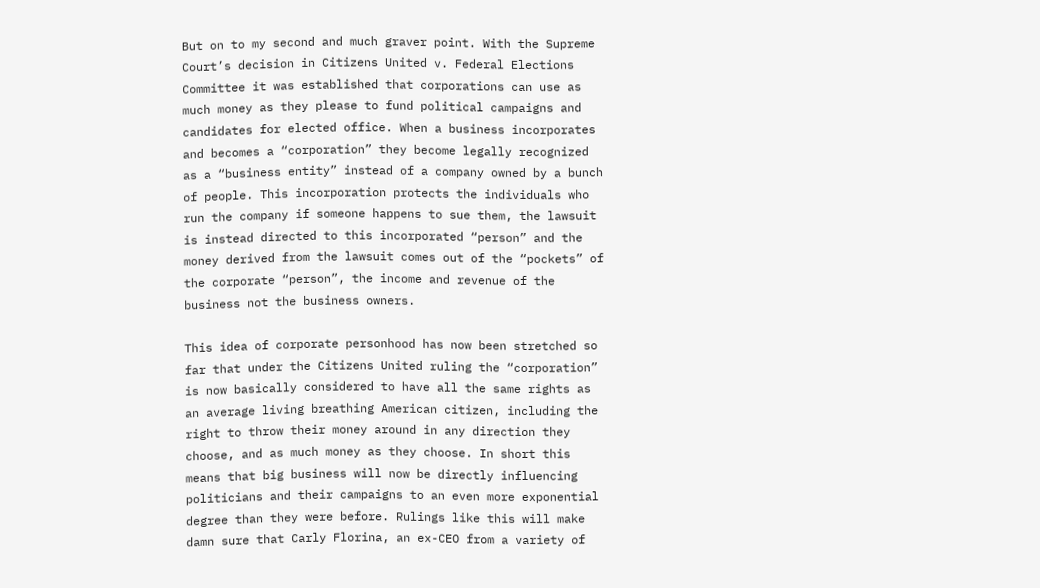But on to my second and much graver point. With the Supreme Court’s decision in Citizens United v. Federal Elections Committee it was established that corporations can use as much money as they please to fund political campaigns and candidates for elected office. When a business incorporates and becomes a “corporation” they become legally recognized as a “business entity” instead of a company owned by a bunch of people. This incorporation protects the individuals who run the company if someone happens to sue them, the lawsuit is instead directed to this incorporated “person” and the money derived from the lawsuit comes out of the “pockets” of the corporate “person”, the income and revenue of the business not the business owners.

This idea of corporate personhood has now been stretched so far that under the Citizens United ruling the “corporation” is now basically considered to have all the same rights as an average living breathing American citizen, including the right to throw their money around in any direction they choose, and as much money as they choose. In short this means that big business will now be directly influencing politicians and their campaigns to an even more exponential degree than they were before. Rulings like this will make damn sure that Carly Florina, an ex-CEO from a variety of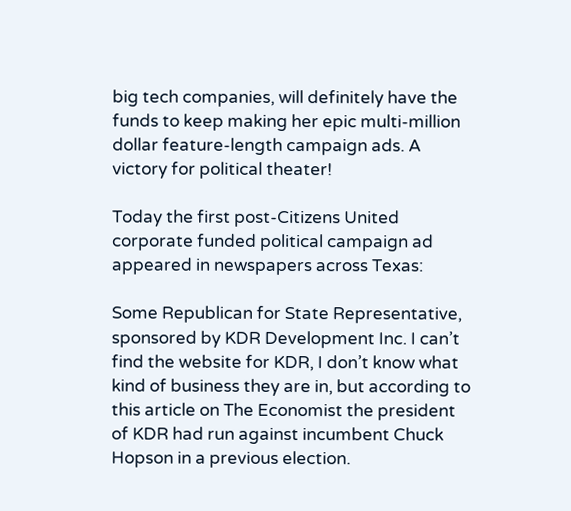big tech companies, will definitely have the funds to keep making her epic multi-million dollar feature-length campaign ads. A victory for political theater!

Today the first post-Citizens United corporate funded political campaign ad appeared in newspapers across Texas:

Some Republican for State Representative, sponsored by KDR Development Inc. I can’t find the website for KDR, I don’t know what kind of business they are in, but according to this article on The Economist the president of KDR had run against incumbent Chuck Hopson in a previous election.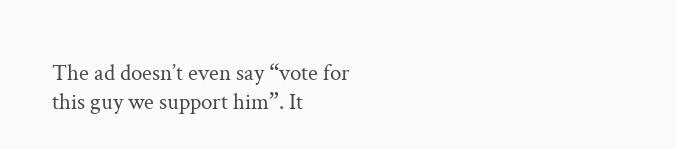The ad doesn’t even say “vote for this guy we support him”. It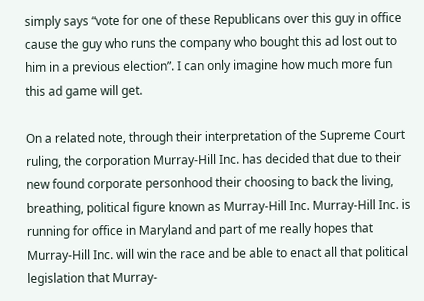simply says “vote for one of these Republicans over this guy in office cause the guy who runs the company who bought this ad lost out to him in a previous election”. I can only imagine how much more fun this ad game will get.

On a related note, through their interpretation of the Supreme Court ruling, the corporation Murray-Hill Inc. has decided that due to their new found corporate personhood their choosing to back the living, breathing, political figure known as Murray-Hill Inc. Murray-Hill Inc. is running for office in Maryland and part of me really hopes that Murray-Hill Inc. will win the race and be able to enact all that political legislation that Murray-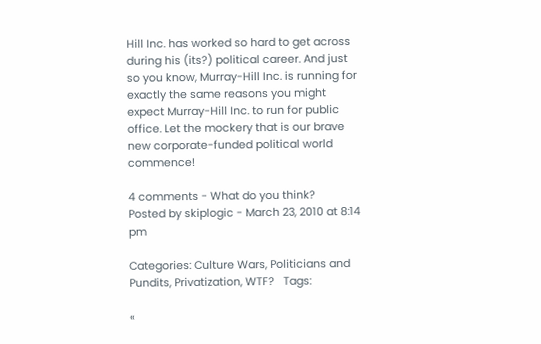Hill Inc. has worked so hard to get across during his (its?) political career. And just so you know, Murray-Hill Inc. is running for exactly the same reasons you might expect Murray-Hill Inc. to run for public office. Let the mockery that is our brave new corporate-funded political world commence!

4 comments - What do you think?
Posted by skiplogic - March 23, 2010 at 8:14 pm

Categories: Culture Wars, Politicians and Pundits, Privatization, WTF?   Tags:

«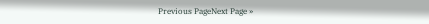Previous PageNext Page »